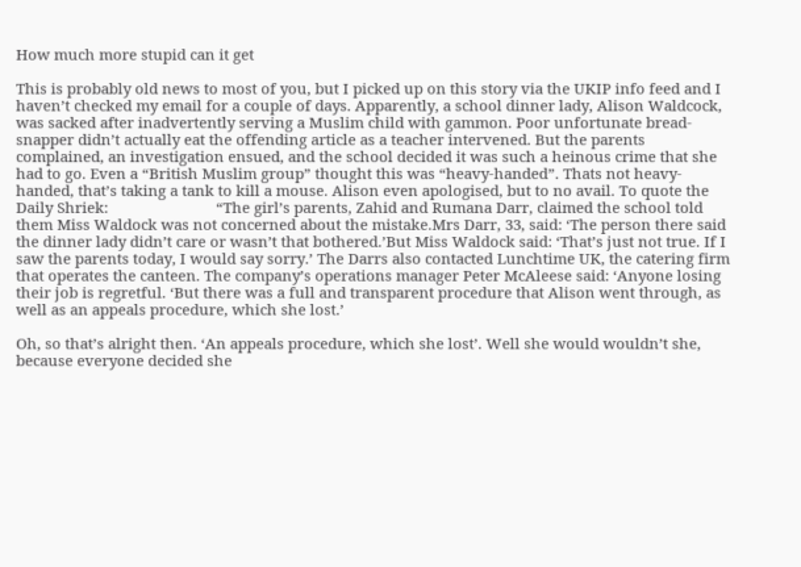How much more stupid can it get

This is probably old news to most of you, but I picked up on this story via the UKIP info feed and I haven’t checked my email for a couple of days. Apparently, a school dinner lady, Alison Waldcock, was sacked after inadvertently serving a Muslim child with gammon. Poor unfortunate bread-snapper didn’t actually eat the offending article as a teacher intervened. But the parents complained, an investigation ensued, and the school decided it was such a heinous crime that she had to go. Even a “British Muslim group” thought this was “heavy-handed”. Thats not heavy-handed, that’s taking a tank to kill a mouse. Alison even apologised, but to no avail. To quote the Daily Shriek:                           “The girl’s parents, Zahid and Rumana Darr, claimed the school told them Miss Waldock was not concerned about the mistake.Mrs Darr, 33, said: ‘The person there said the dinner lady didn’t care or wasn’t that bothered.’But Miss Waldock said: ‘That’s just not true. If I saw the parents today, I would say sorry.’ The Darrs also contacted Lunchtime UK, the catering firm that operates the canteen. The company’s operations manager Peter McAleese said: ‘Anyone losing their job is regretful. ‘But there was a full and transparent procedure that Alison went through, as well as an appeals procedure, which she lost.’

Oh, so that’s alright then. ‘An appeals procedure, which she lost’. Well she would wouldn’t she, because everyone decided she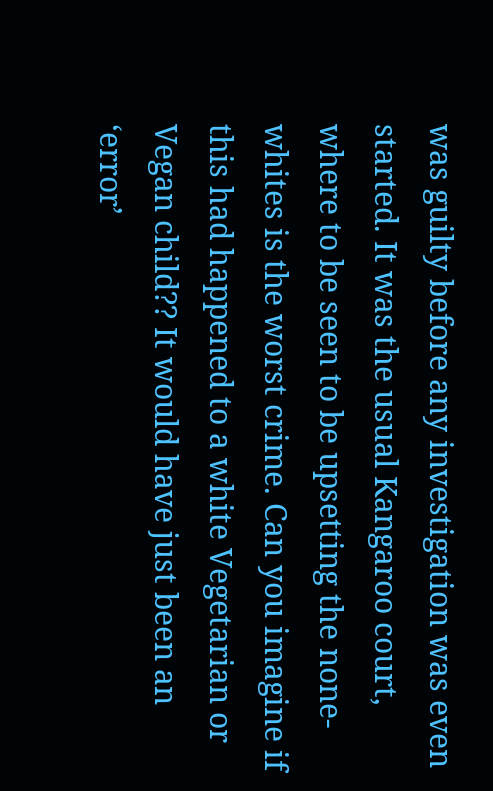was guilty before any investigation was even started. It was the usual Kangaroo court, where to be seen to be upsetting the none-whites is the worst crime. Can you imagine if this had happened to a white Vegetarian or Vegan child?? It would have just been an ‘error’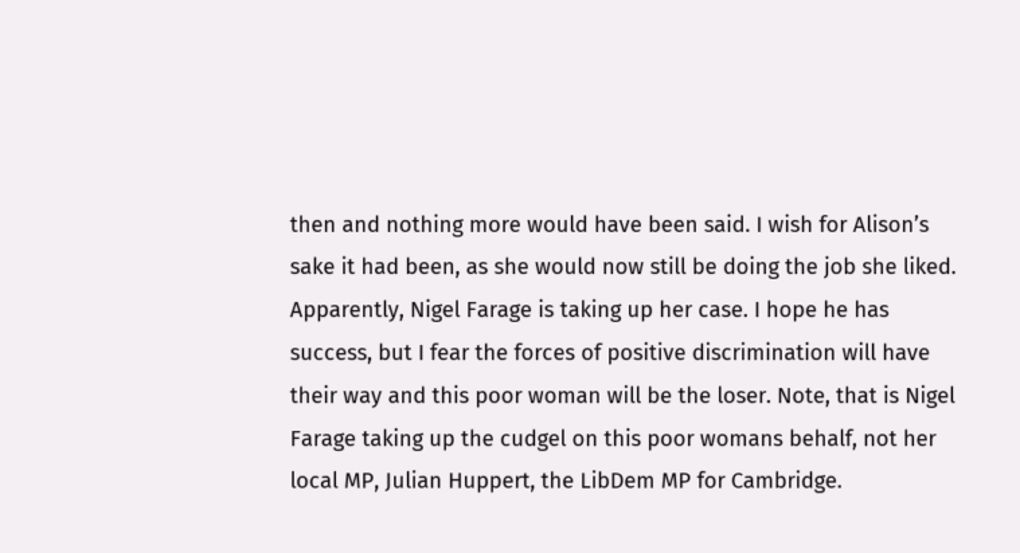then and nothing more would have been said. I wish for Alison’s sake it had been, as she would now still be doing the job she liked.
Apparently, Nigel Farage is taking up her case. I hope he has success, but I fear the forces of positive discrimination will have their way and this poor woman will be the loser. Note, that is Nigel Farage taking up the cudgel on this poor womans behalf, not her local MP, Julian Huppert, the LibDem MP for Cambridge.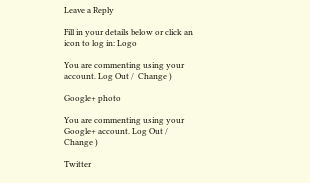Leave a Reply

Fill in your details below or click an icon to log in: Logo

You are commenting using your account. Log Out /  Change )

Google+ photo

You are commenting using your Google+ account. Log Out /  Change )

Twitter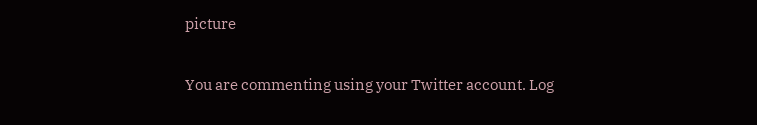picture

You are commenting using your Twitter account. Log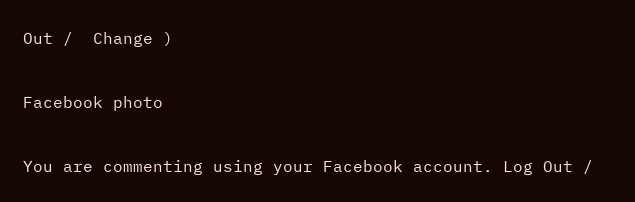Out /  Change )

Facebook photo

You are commenting using your Facebook account. Log Out /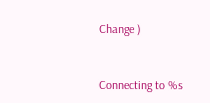Change )


Connecting to %s